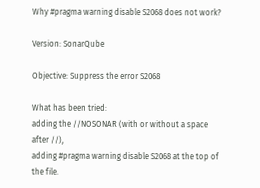Why #pragma warning disable S2068 does not work?

Version: SonarQube

Objective: Suppress the error S2068

What has been tried:
adding the //NOSONAR (with or without a space after //),
adding #pragma warning disable S2068 at the top of the file.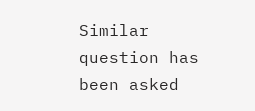Similar question has been asked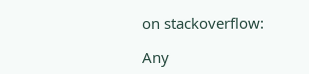on stackoverflow:

Any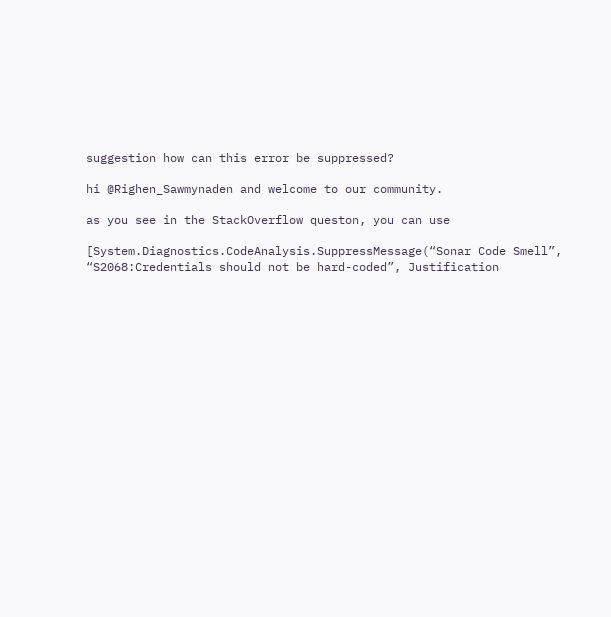suggestion how can this error be suppressed?

hi @Righen_Sawmynaden and welcome to our community.

as you see in the StackOverflow queston, you can use

[System.Diagnostics.CodeAnalysis.SuppressMessage(“Sonar Code Smell”, “S2068:Credentials should not be hard-coded”, Justification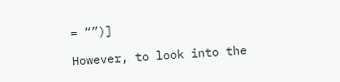= “”)]

However, to look into the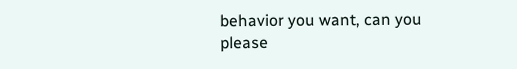behavior you want, can you please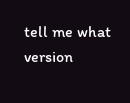tell me what version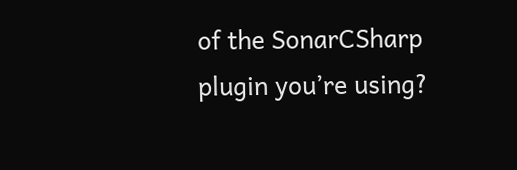of the SonarCSharp plugin you’re using?